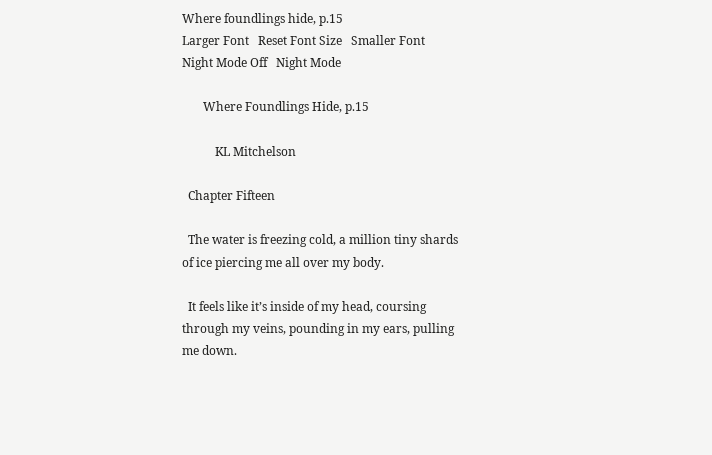Where foundlings hide, p.15
Larger Font   Reset Font Size   Smaller Font       Night Mode Off   Night Mode

       Where Foundlings Hide, p.15

           KL Mitchelson

  Chapter Fifteen

  The water is freezing cold, a million tiny shards of ice piercing me all over my body.

  It feels like it’s inside of my head, coursing through my veins, pounding in my ears, pulling me down.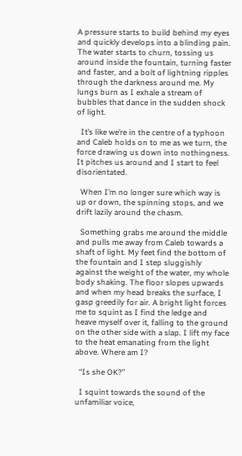A pressure starts to build behind my eyes and quickly develops into a blinding pain. The water starts to churn, tossing us around inside the fountain, turning faster and faster, and a bolt of lightning ripples through the darkness around me. My lungs burn as I exhale a stream of bubbles that dance in the sudden shock of light.

  It’s like we’re in the centre of a typhoon and Caleb holds on to me as we turn, the force drawing us down into nothingness. It pitches us around and I start to feel disorientated.

  When I’m no longer sure which way is up or down, the spinning stops, and we drift lazily around the chasm.

  Something grabs me around the middle and pulls me away from Caleb towards a shaft of light. My feet find the bottom of the fountain and I step sluggishly against the weight of the water, my whole body shaking. The floor slopes upwards and when my head breaks the surface, I gasp greedily for air. A bright light forces me to squint as I find the ledge and heave myself over it, falling to the ground on the other side with a slap. I lift my face to the heat emanating from the light above. Where am I?

  “Is she OK?”

  I squint towards the sound of the unfamiliar voice,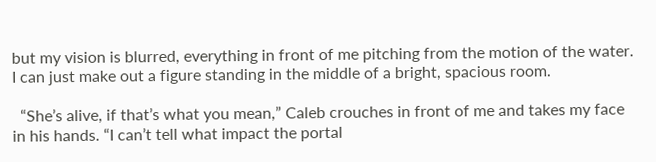but my vision is blurred, everything in front of me pitching from the motion of the water. I can just make out a figure standing in the middle of a bright, spacious room.

  “She’s alive, if that’s what you mean,” Caleb crouches in front of me and takes my face in his hands. “I can’t tell what impact the portal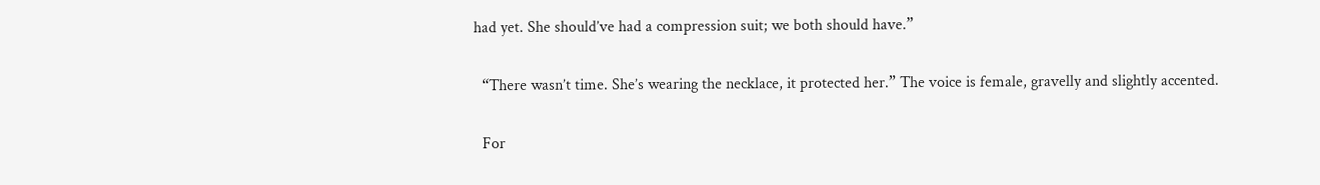had yet. She should’ve had a compression suit; we both should have.”

  “There wasn’t time. She’s wearing the necklace, it protected her.” The voice is female, gravelly and slightly accented.

  For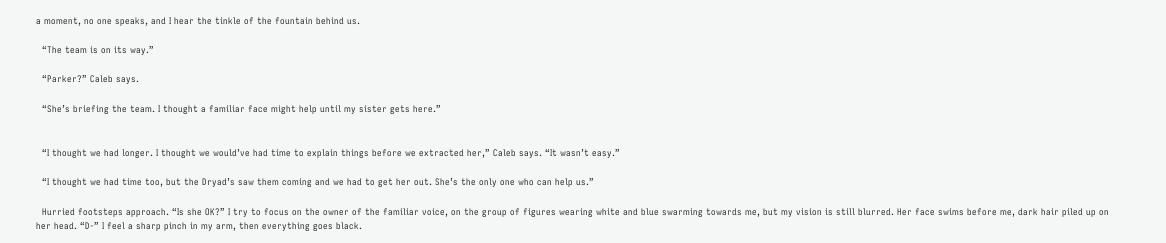a moment, no one speaks, and I hear the tinkle of the fountain behind us.

  “The team is on its way.”

  “Parker?” Caleb says.

  “She’s briefing the team. I thought a familiar face might help until my sister gets here.”


  “I thought we had longer. I thought we would’ve had time to explain things before we extracted her,” Caleb says. “It wasn’t easy.”

  “I thought we had time too, but the Dryad’s saw them coming and we had to get her out. She’s the only one who can help us.”

  Hurried footsteps approach. “Is she OK?” I try to focus on the owner of the familiar voice, on the group of figures wearing white and blue swarming towards me, but my vision is still blurred. Her face swims before me, dark hair piled up on her head. “D-” I feel a sharp pinch in my arm, then everything goes black.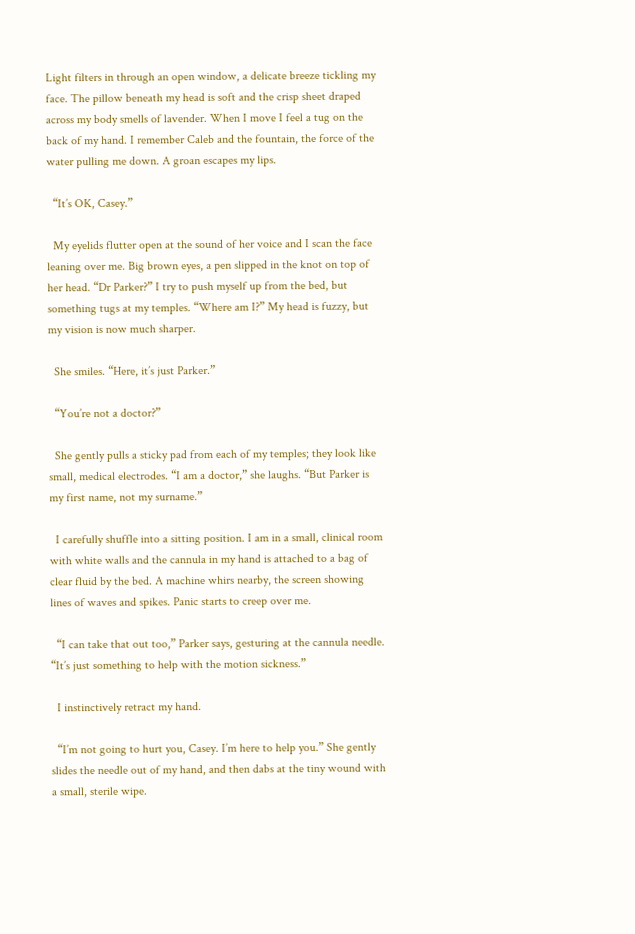Light filters in through an open window, a delicate breeze tickling my face. The pillow beneath my head is soft and the crisp sheet draped across my body smells of lavender. When I move I feel a tug on the back of my hand. I remember Caleb and the fountain, the force of the water pulling me down. A groan escapes my lips.

  “It’s OK, Casey.”

  My eyelids flutter open at the sound of her voice and I scan the face leaning over me. Big brown eyes, a pen slipped in the knot on top of her head. “Dr Parker?” I try to push myself up from the bed, but something tugs at my temples. “Where am I?” My head is fuzzy, but my vision is now much sharper.

  She smiles. “Here, it’s just Parker.”

  “You’re not a doctor?”

  She gently pulls a sticky pad from each of my temples; they look like small, medical electrodes. “I am a doctor,” she laughs. “But Parker is my first name, not my surname.”

  I carefully shuffle into a sitting position. I am in a small, clinical room with white walls and the cannula in my hand is attached to a bag of clear fluid by the bed. A machine whirs nearby, the screen showing lines of waves and spikes. Panic starts to creep over me.

  “I can take that out too,” Parker says, gesturing at the cannula needle. “It’s just something to help with the motion sickness.”

  I instinctively retract my hand.

  “I’m not going to hurt you, Casey. I’m here to help you.” She gently slides the needle out of my hand, and then dabs at the tiny wound with a small, sterile wipe.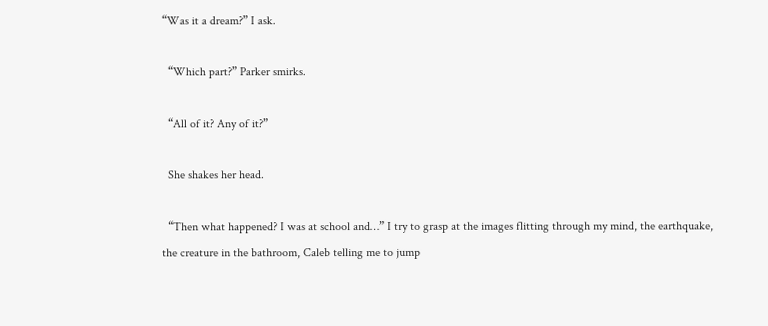“Was it a dream?” I ask.

  “Which part?” Parker smirks.

  “All of it? Any of it?”

  She shakes her head.

  “Then what happened? I was at school and…” I try to grasp at the images flitting through my mind, the earthquake, the creature in the bathroom, Caleb telling me to jump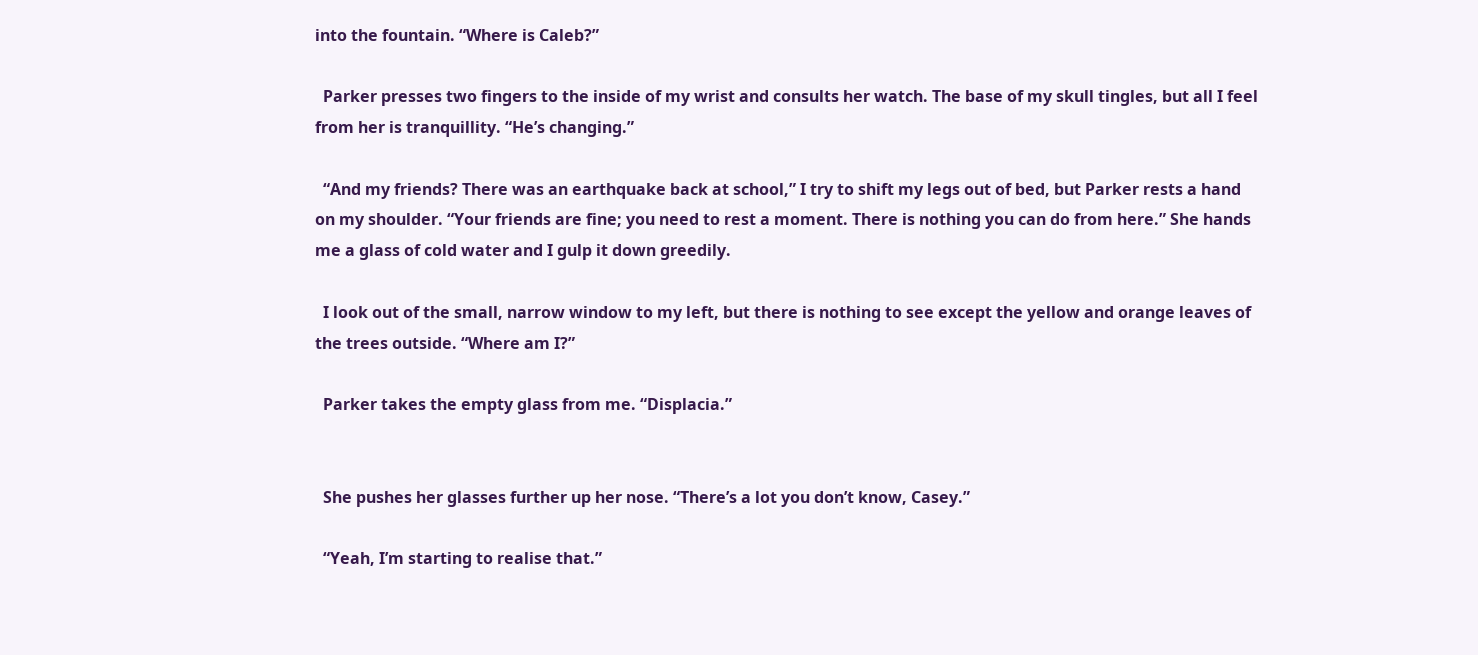into the fountain. “Where is Caleb?”

  Parker presses two fingers to the inside of my wrist and consults her watch. The base of my skull tingles, but all I feel from her is tranquillity. “He’s changing.”

  “And my friends? There was an earthquake back at school,” I try to shift my legs out of bed, but Parker rests a hand on my shoulder. “Your friends are fine; you need to rest a moment. There is nothing you can do from here.” She hands me a glass of cold water and I gulp it down greedily.

  I look out of the small, narrow window to my left, but there is nothing to see except the yellow and orange leaves of the trees outside. “Where am I?”

  Parker takes the empty glass from me. “Displacia.”


  She pushes her glasses further up her nose. “There’s a lot you don’t know, Casey.”

  “Yeah, I’m starting to realise that.”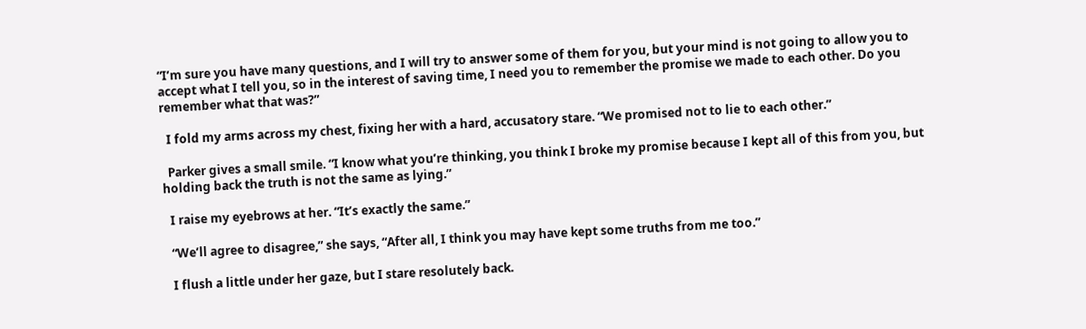“I’m sure you have many questions, and I will try to answer some of them for you, but your mind is not going to allow you to accept what I tell you, so in the interest of saving time, I need you to remember the promise we made to each other. Do you remember what that was?”

  I fold my arms across my chest, fixing her with a hard, accusatory stare. “We promised not to lie to each other.”

  Parker gives a small smile. “I know what you’re thinking, you think I broke my promise because I kept all of this from you, but holding back the truth is not the same as lying.”

  I raise my eyebrows at her. “It’s exactly the same.”

  “We’ll agree to disagree,” she says, “After all, I think you may have kept some truths from me too.”

  I flush a little under her gaze, but I stare resolutely back.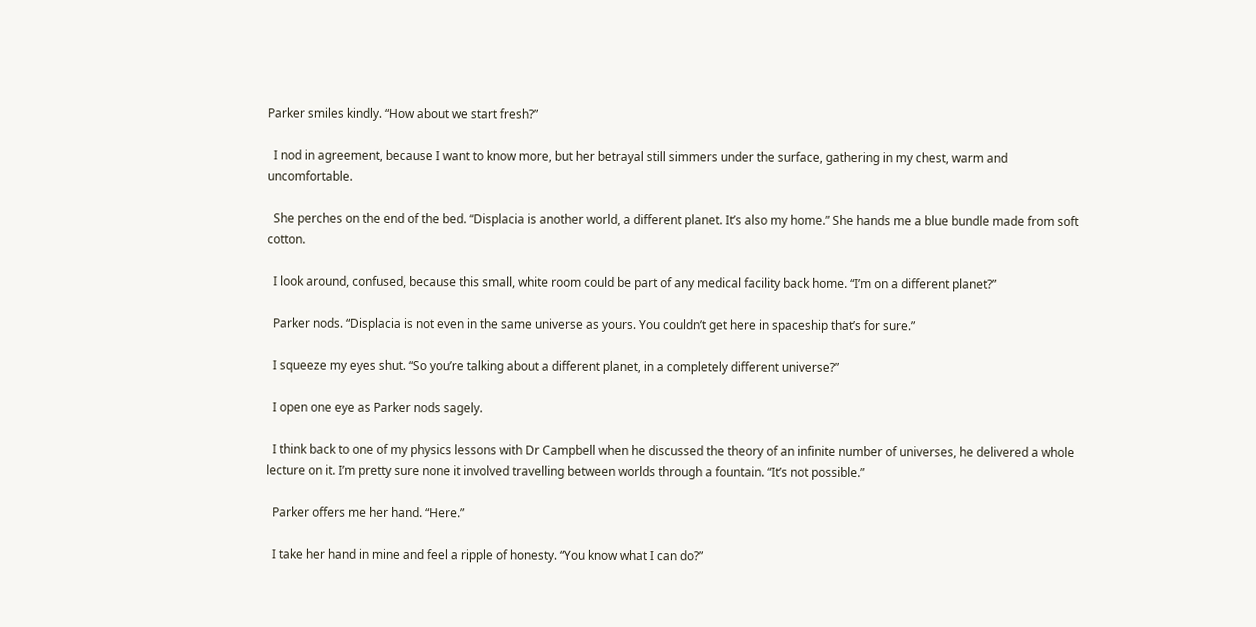Parker smiles kindly. “How about we start fresh?”

  I nod in agreement, because I want to know more, but her betrayal still simmers under the surface, gathering in my chest, warm and uncomfortable.

  She perches on the end of the bed. “Displacia is another world, a different planet. It’s also my home.” She hands me a blue bundle made from soft cotton.

  I look around, confused, because this small, white room could be part of any medical facility back home. “I’m on a different planet?”

  Parker nods. “Displacia is not even in the same universe as yours. You couldn’t get here in spaceship that’s for sure.”

  I squeeze my eyes shut. “So you’re talking about a different planet, in a completely different universe?”

  I open one eye as Parker nods sagely.

  I think back to one of my physics lessons with Dr Campbell when he discussed the theory of an infinite number of universes, he delivered a whole lecture on it. I’m pretty sure none it involved travelling between worlds through a fountain. “It’s not possible.”

  Parker offers me her hand. “Here.”

  I take her hand in mine and feel a ripple of honesty. “You know what I can do?”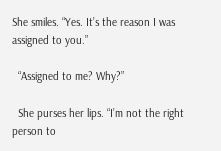She smiles. “Yes. It’s the reason I was assigned to you.”

  “Assigned to me? Why?”

  She purses her lips. “I’m not the right person to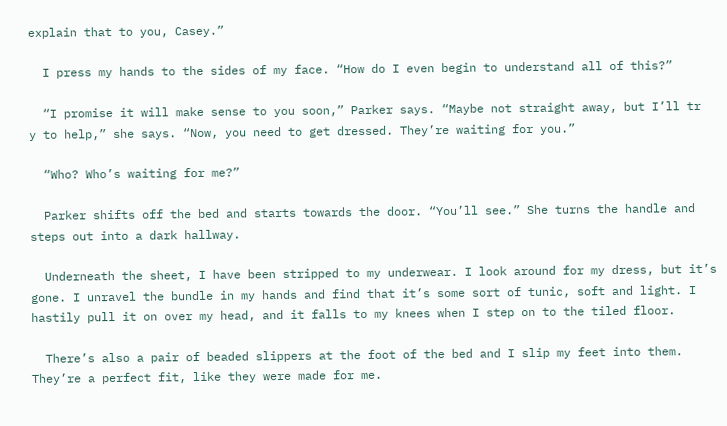explain that to you, Casey.”

  I press my hands to the sides of my face. “How do I even begin to understand all of this?”

  “I promise it will make sense to you soon,” Parker says. “Maybe not straight away, but I’ll tr
y to help,” she says. “Now, you need to get dressed. They’re waiting for you.”

  “Who? Who’s waiting for me?”

  Parker shifts off the bed and starts towards the door. “You’ll see.” She turns the handle and steps out into a dark hallway.

  Underneath the sheet, I have been stripped to my underwear. I look around for my dress, but it’s gone. I unravel the bundle in my hands and find that it’s some sort of tunic, soft and light. I hastily pull it on over my head, and it falls to my knees when I step on to the tiled floor.

  There’s also a pair of beaded slippers at the foot of the bed and I slip my feet into them. They’re a perfect fit, like they were made for me.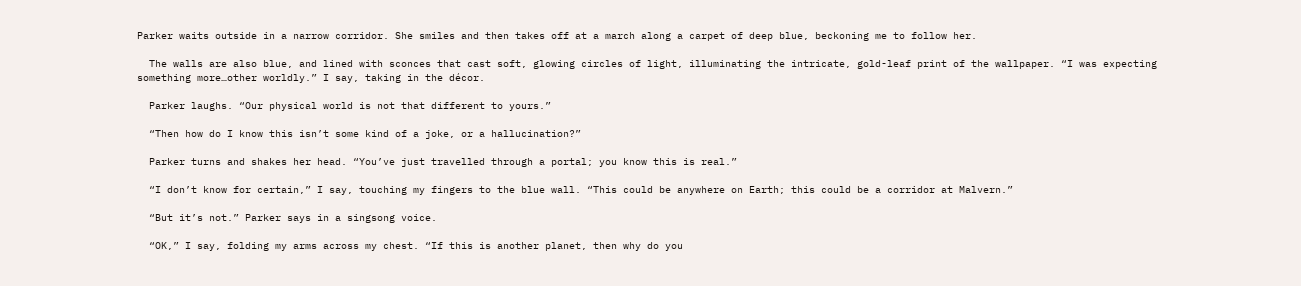Parker waits outside in a narrow corridor. She smiles and then takes off at a march along a carpet of deep blue, beckoning me to follow her.

  The walls are also blue, and lined with sconces that cast soft, glowing circles of light, illuminating the intricate, gold-leaf print of the wallpaper. “I was expecting something more…other worldly.” I say, taking in the décor.

  Parker laughs. “Our physical world is not that different to yours.”

  “Then how do I know this isn’t some kind of a joke, or a hallucination?”

  Parker turns and shakes her head. “You’ve just travelled through a portal; you know this is real.”

  “I don’t know for certain,” I say, touching my fingers to the blue wall. “This could be anywhere on Earth; this could be a corridor at Malvern.”

  “But it’s not.” Parker says in a singsong voice.

  “OK,” I say, folding my arms across my chest. “If this is another planet, then why do you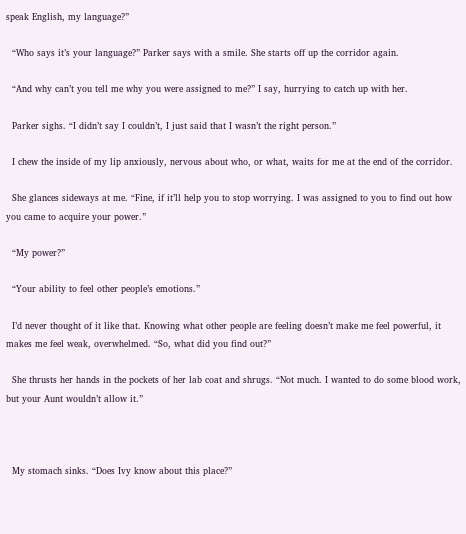speak English, my language?”

  “Who says it’s your language?” Parker says with a smile. She starts off up the corridor again.

  “And why can’t you tell me why you were assigned to me?” I say, hurrying to catch up with her.

  Parker sighs. “I didn’t say I couldn’t, I just said that I wasn’t the right person.”

  I chew the inside of my lip anxiously, nervous about who, or what, waits for me at the end of the corridor.

  She glances sideways at me. “Fine, if it’ll help you to stop worrying. I was assigned to you to find out how you came to acquire your power.”

  “My power?”

  “Your ability to feel other people’s emotions.”

  I’d never thought of it like that. Knowing what other people are feeling doesn’t make me feel powerful, it makes me feel weak, overwhelmed. “So, what did you find out?”

  She thrusts her hands in the pockets of her lab coat and shrugs. “Not much. I wanted to do some blood work, but your Aunt wouldn’t allow it.”



  My stomach sinks. “Does Ivy know about this place?”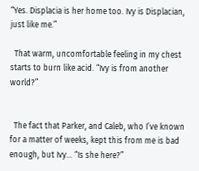“Yes. Displacia is her home too. Ivy is Displacian, just like me.”

  That warm, uncomfortable feeling in my chest starts to burn like acid. “Ivy is from another world?”


  The fact that Parker, and Caleb, who I’ve known for a matter of weeks, kept this from me is bad enough, but Ivy… “Is she here?”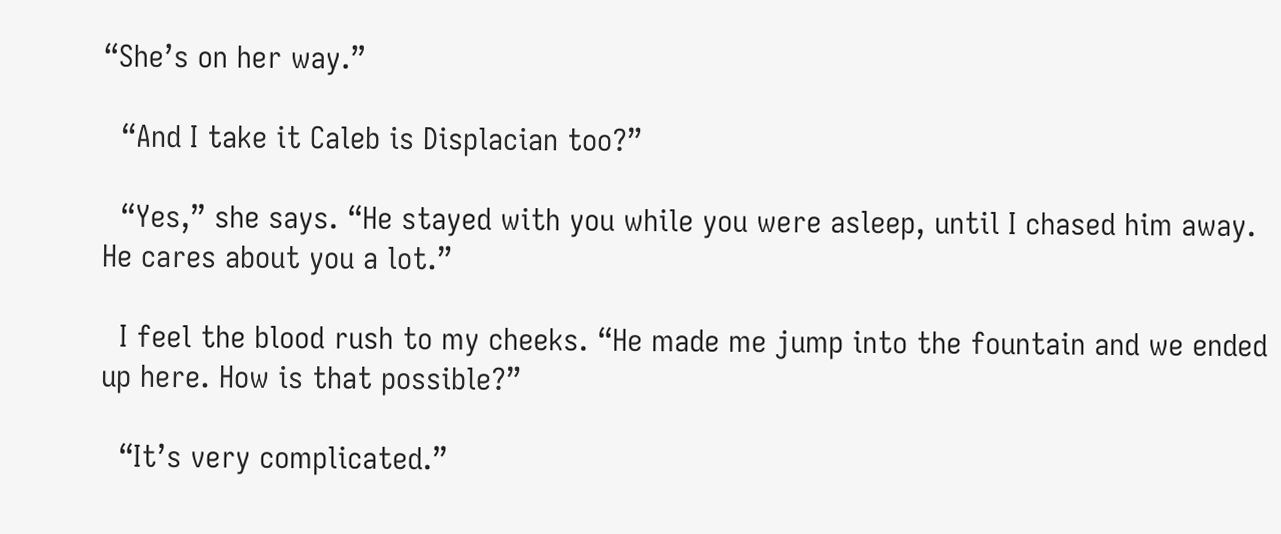“She’s on her way.”

  “And I take it Caleb is Displacian too?”

  “Yes,” she says. “He stayed with you while you were asleep, until I chased him away. He cares about you a lot.”

  I feel the blood rush to my cheeks. “He made me jump into the fountain and we ended up here. How is that possible?”

  “It’s very complicated.”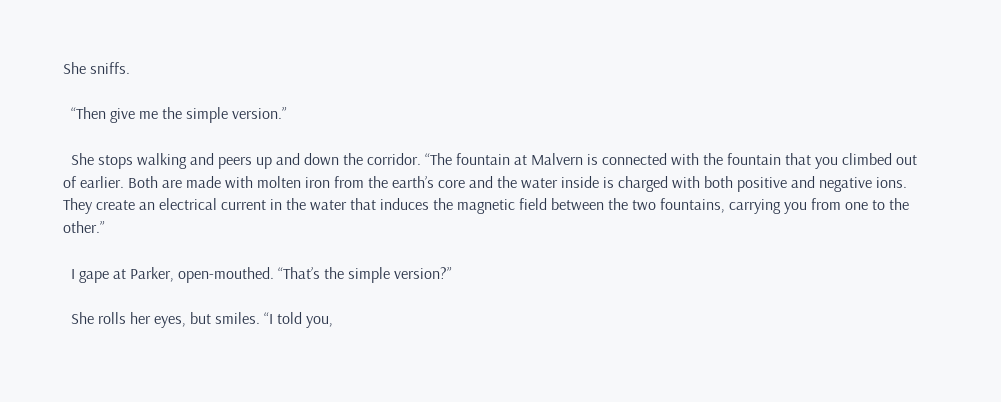She sniffs.

  “Then give me the simple version.”

  She stops walking and peers up and down the corridor. “The fountain at Malvern is connected with the fountain that you climbed out of earlier. Both are made with molten iron from the earth’s core and the water inside is charged with both positive and negative ions. They create an electrical current in the water that induces the magnetic field between the two fountains, carrying you from one to the other.”

  I gape at Parker, open-mouthed. “That’s the simple version?”

  She rolls her eyes, but smiles. “I told you,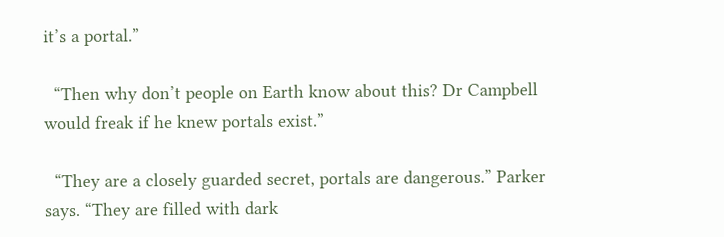it’s a portal.”

  “Then why don’t people on Earth know about this? Dr Campbell would freak if he knew portals exist.”

  “They are a closely guarded secret, portals are dangerous.” Parker says. “They are filled with dark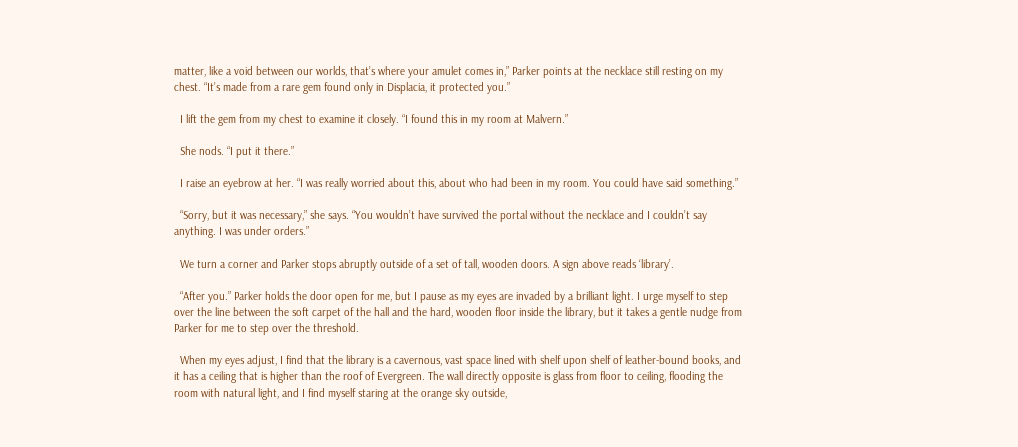matter, like a void between our worlds, that’s where your amulet comes in,” Parker points at the necklace still resting on my chest. “It’s made from a rare gem found only in Displacia, it protected you.”

  I lift the gem from my chest to examine it closely. “I found this in my room at Malvern.”

  She nods. “I put it there.”

  I raise an eyebrow at her. “I was really worried about this, about who had been in my room. You could have said something.”

  “Sorry, but it was necessary,” she says. “You wouldn’t have survived the portal without the necklace and I couldn’t say anything. I was under orders.”

  We turn a corner and Parker stops abruptly outside of a set of tall, wooden doors. A sign above reads ‘library’.

  “After you.” Parker holds the door open for me, but I pause as my eyes are invaded by a brilliant light. I urge myself to step over the line between the soft carpet of the hall and the hard, wooden floor inside the library, but it takes a gentle nudge from Parker for me to step over the threshold.

  When my eyes adjust, I find that the library is a cavernous, vast space lined with shelf upon shelf of leather-bound books, and it has a ceiling that is higher than the roof of Evergreen. The wall directly opposite is glass from floor to ceiling, flooding the room with natural light, and I find myself staring at the orange sky outside,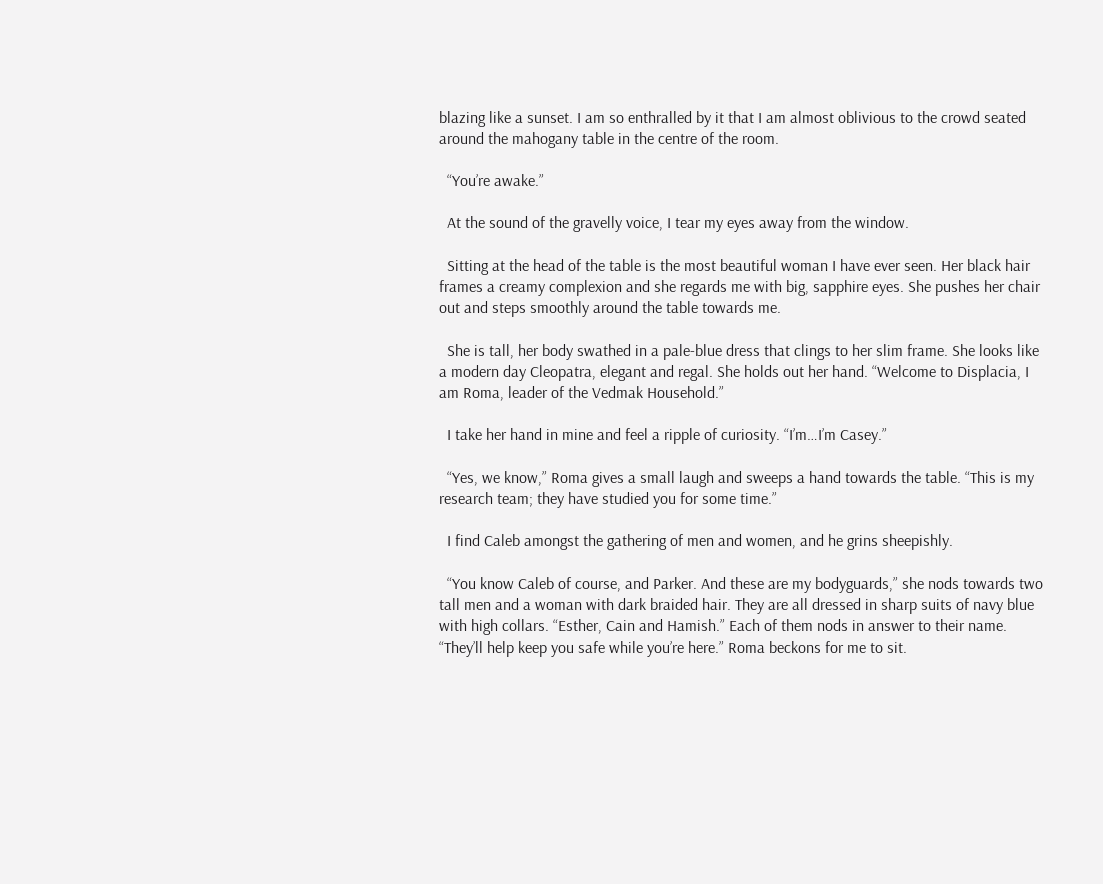blazing like a sunset. I am so enthralled by it that I am almost oblivious to the crowd seated around the mahogany table in the centre of the room.

  “You’re awake.”

  At the sound of the gravelly voice, I tear my eyes away from the window.

  Sitting at the head of the table is the most beautiful woman I have ever seen. Her black hair frames a creamy complexion and she regards me with big, sapphire eyes. She pushes her chair out and steps smoothly around the table towards me.

  She is tall, her body swathed in a pale-blue dress that clings to her slim frame. She looks like a modern day Cleopatra, elegant and regal. She holds out her hand. “Welcome to Displacia, I am Roma, leader of the Vedmak Household.”

  I take her hand in mine and feel a ripple of curiosity. “I’m…I’m Casey.”

  “Yes, we know,” Roma gives a small laugh and sweeps a hand towards the table. “This is my research team; they have studied you for some time.”

  I find Caleb amongst the gathering of men and women, and he grins sheepishly.

  “You know Caleb of course, and Parker. And these are my bodyguards,” she nods towards two tall men and a woman with dark braided hair. They are all dressed in sharp suits of navy blue with high collars. “Esther, Cain and Hamish.” Each of them nods in answer to their name. “They’ll help keep you safe while you’re here.” Roma beckons for me to sit.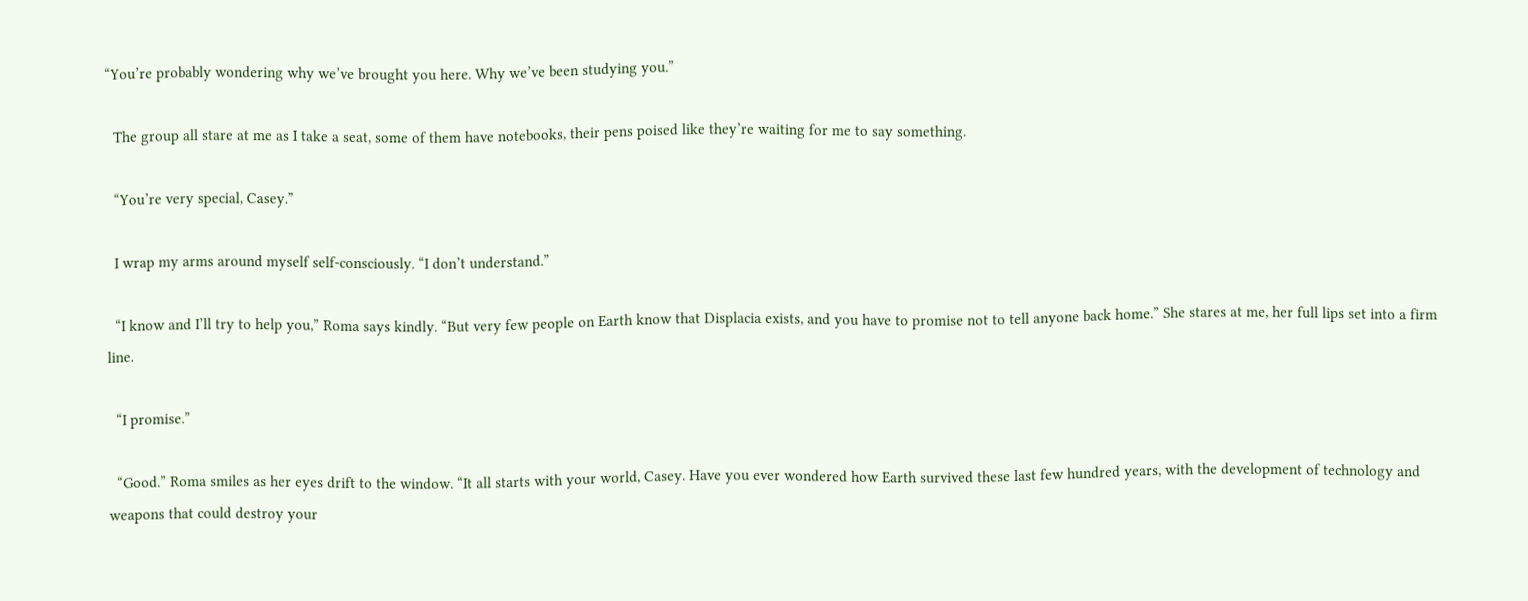“You’re probably wondering why we’ve brought you here. Why we’ve been studying you.”

  The group all stare at me as I take a seat, some of them have notebooks, their pens poised like they’re waiting for me to say something.

  “You’re very special, Casey.”

  I wrap my arms around myself self-consciously. “I don’t understand.”

  “I know and I’ll try to help you,” Roma says kindly. “But very few people on Earth know that Displacia exists, and you have to promise not to tell anyone back home.” She stares at me, her full lips set into a firm line.

  “I promise.”

  “Good.” Roma smiles as her eyes drift to the window. “It all starts with your world, Casey. Have you ever wondered how Earth survived these last few hundred years, with the development of technology and weapons that could destroy your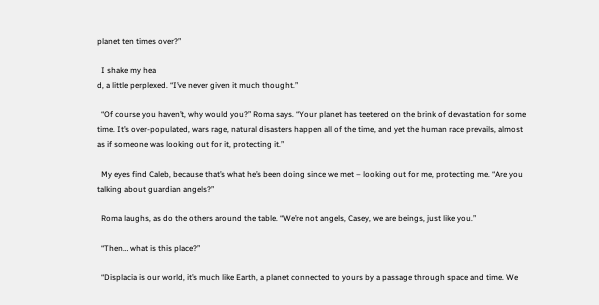planet ten times over?”

  I shake my hea
d, a little perplexed. “I’ve never given it much thought.”

  “Of course you haven’t, why would you?” Roma says. “Your planet has teetered on the brink of devastation for some time. It’s over-populated, wars rage, natural disasters happen all of the time, and yet the human race prevails, almost as if someone was looking out for it, protecting it.”

  My eyes find Caleb, because that’s what he’s been doing since we met – looking out for me, protecting me. “Are you talking about guardian angels?”

  Roma laughs, as do the others around the table. “We’re not angels, Casey, we are beings, just like you.”

  “Then… what is this place?”

  “Displacia is our world, it’s much like Earth, a planet connected to yours by a passage through space and time. We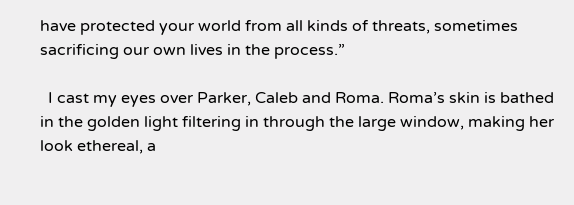have protected your world from all kinds of threats, sometimes sacrificing our own lives in the process.”

  I cast my eyes over Parker, Caleb and Roma. Roma’s skin is bathed in the golden light filtering in through the large window, making her look ethereal, a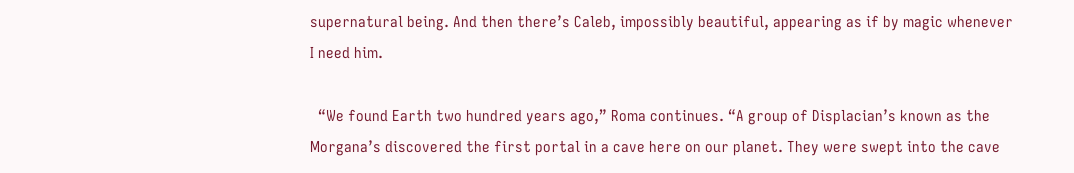supernatural being. And then there’s Caleb, impossibly beautiful, appearing as if by magic whenever I need him.

  “We found Earth two hundred years ago,” Roma continues. “A group of Displacian’s known as the Morgana’s discovered the first portal in a cave here on our planet. They were swept into the cave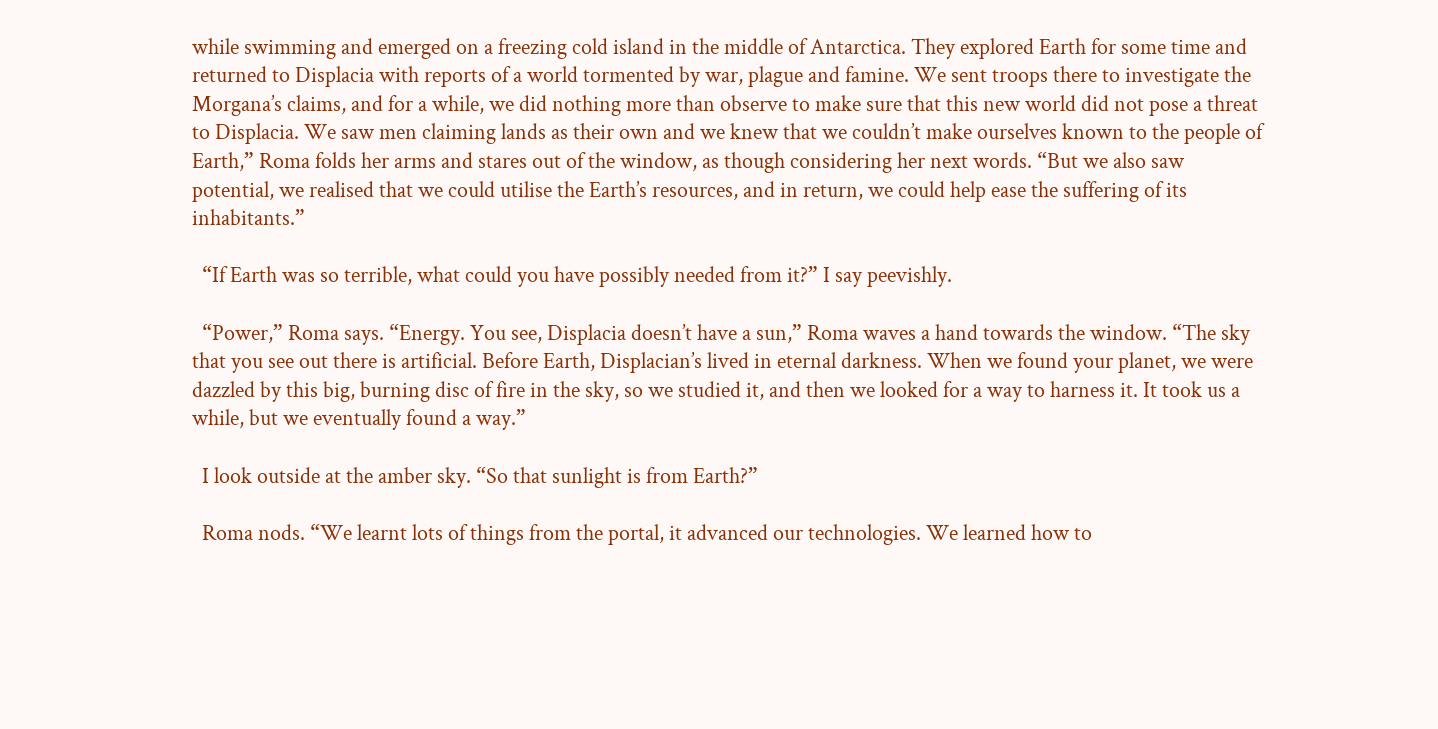while swimming and emerged on a freezing cold island in the middle of Antarctica. They explored Earth for some time and returned to Displacia with reports of a world tormented by war, plague and famine. We sent troops there to investigate the Morgana’s claims, and for a while, we did nothing more than observe to make sure that this new world did not pose a threat to Displacia. We saw men claiming lands as their own and we knew that we couldn’t make ourselves known to the people of Earth,” Roma folds her arms and stares out of the window, as though considering her next words. “But we also saw potential, we realised that we could utilise the Earth’s resources, and in return, we could help ease the suffering of its inhabitants.”

  “If Earth was so terrible, what could you have possibly needed from it?” I say peevishly.

  “Power,” Roma says. “Energy. You see, Displacia doesn’t have a sun,” Roma waves a hand towards the window. “The sky that you see out there is artificial. Before Earth, Displacian’s lived in eternal darkness. When we found your planet, we were dazzled by this big, burning disc of fire in the sky, so we studied it, and then we looked for a way to harness it. It took us a while, but we eventually found a way.”

  I look outside at the amber sky. “So that sunlight is from Earth?”

  Roma nods. “We learnt lots of things from the portal, it advanced our technologies. We learned how to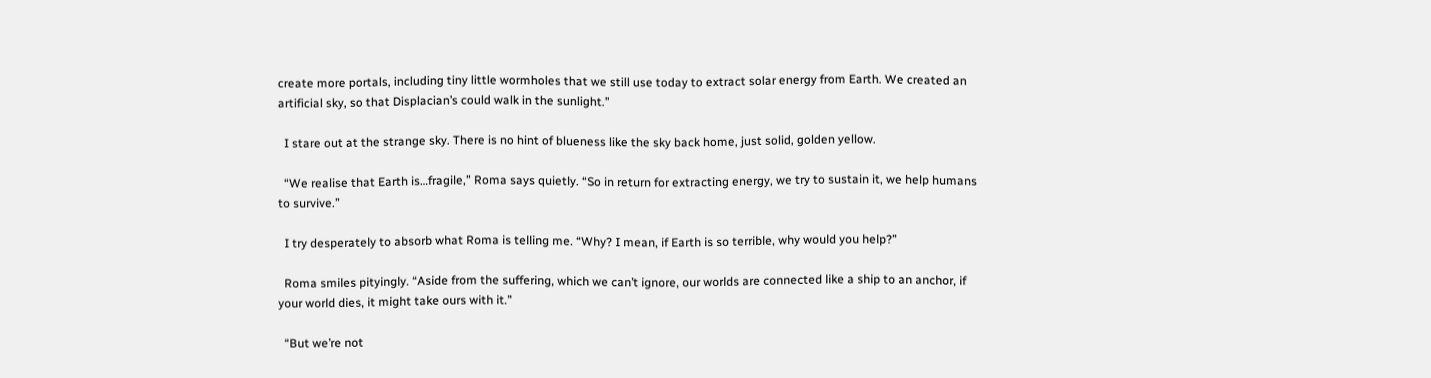create more portals, including tiny little wormholes that we still use today to extract solar energy from Earth. We created an artificial sky, so that Displacian’s could walk in the sunlight.”

  I stare out at the strange sky. There is no hint of blueness like the sky back home, just solid, golden yellow.

  “We realise that Earth is…fragile,” Roma says quietly. “So in return for extracting energy, we try to sustain it, we help humans to survive.”

  I try desperately to absorb what Roma is telling me. “Why? I mean, if Earth is so terrible, why would you help?”

  Roma smiles pityingly. “Aside from the suffering, which we can’t ignore, our worlds are connected like a ship to an anchor, if your world dies, it might take ours with it.”

  “But we’re not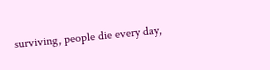surviving, people die every day,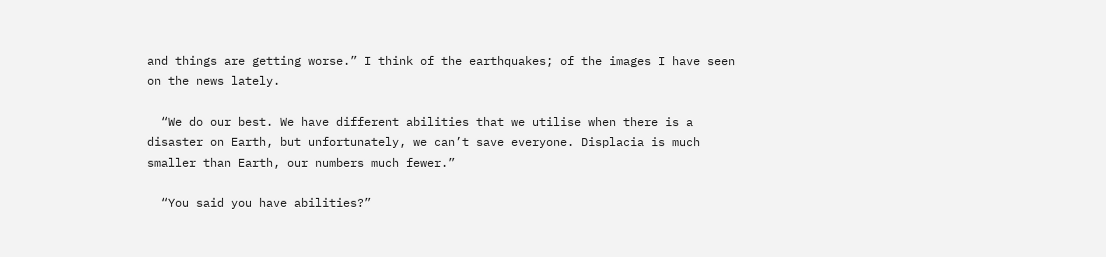and things are getting worse.” I think of the earthquakes; of the images I have seen on the news lately.

  “We do our best. We have different abilities that we utilise when there is a disaster on Earth, but unfortunately, we can’t save everyone. Displacia is much smaller than Earth, our numbers much fewer.”

  “You said you have abilities?”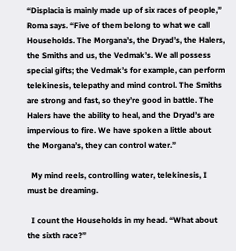“Displacia is mainly made up of six races of people,” Roma says. “Five of them belong to what we call Households. The Morgana’s, the Dryad’s, the Halers, the Smiths and us, the Vedmak’s. We all possess special gifts; the Vedmak’s for example, can perform telekinesis, telepathy and mind control. The Smiths are strong and fast, so they’re good in battle. The Halers have the ability to heal, and the Dryad’s are impervious to fire. We have spoken a little about the Morgana’s, they can control water.”

  My mind reels, controlling water, telekinesis, I must be dreaming.

  I count the Households in my head. “What about the sixth race?”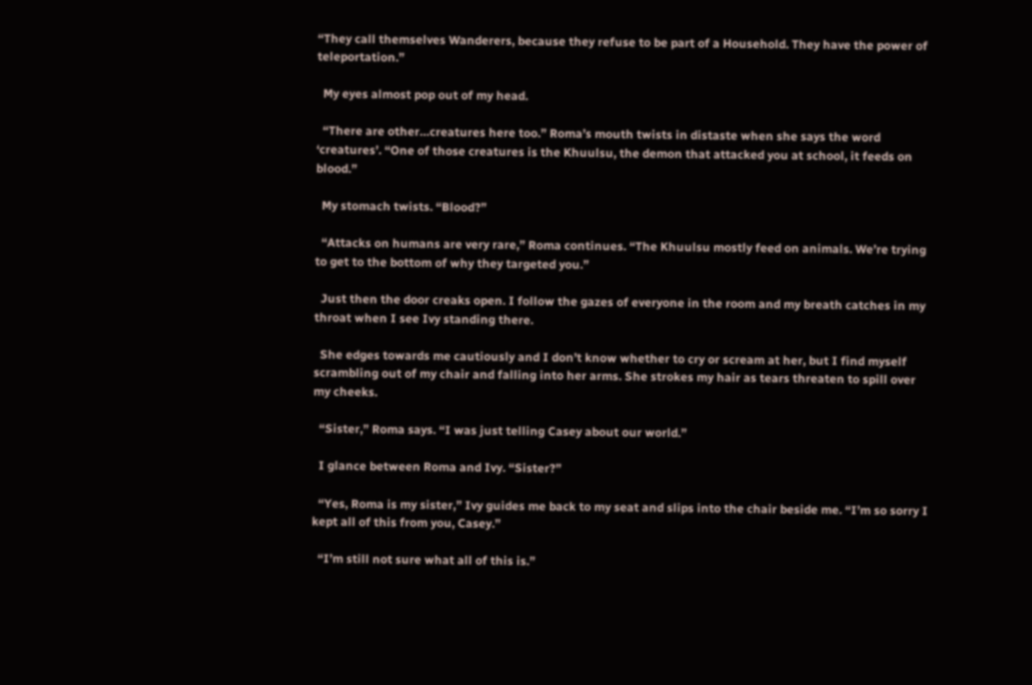“They call themselves Wanderers, because they refuse to be part of a Household. They have the power of teleportation.”

  My eyes almost pop out of my head.

  “There are other…creatures here too.” Roma’s mouth twists in distaste when she says the word ‘creatures’. “One of those creatures is the Khuulsu, the demon that attacked you at school, it feeds on blood.”

  My stomach twists. “Blood?”

  “Attacks on humans are very rare,” Roma continues. “The Khuulsu mostly feed on animals. We’re trying to get to the bottom of why they targeted you.”

  Just then the door creaks open. I follow the gazes of everyone in the room and my breath catches in my throat when I see Ivy standing there.

  She edges towards me cautiously and I don’t know whether to cry or scream at her, but I find myself scrambling out of my chair and falling into her arms. She strokes my hair as tears threaten to spill over my cheeks.

  “Sister,” Roma says. “I was just telling Casey about our world.”

  I glance between Roma and Ivy. “Sister?”

  “Yes, Roma is my sister,” Ivy guides me back to my seat and slips into the chair beside me. “I’m so sorry I kept all of this from you, Casey.”

  “I’m still not sure what all of this is.”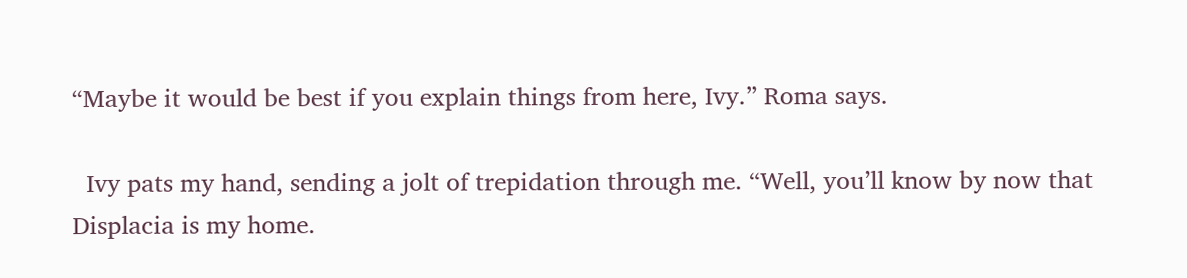“Maybe it would be best if you explain things from here, Ivy.” Roma says.

  Ivy pats my hand, sending a jolt of trepidation through me. “Well, you’ll know by now that Displacia is my home.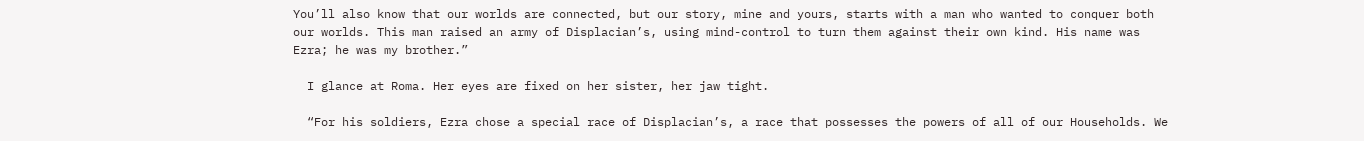You’ll also know that our worlds are connected, but our story, mine and yours, starts with a man who wanted to conquer both our worlds. This man raised an army of Displacian’s, using mind-control to turn them against their own kind. His name was Ezra; he was my brother.”

  I glance at Roma. Her eyes are fixed on her sister, her jaw tight.

  “For his soldiers, Ezra chose a special race of Displacian’s, a race that possesses the powers of all of our Households. We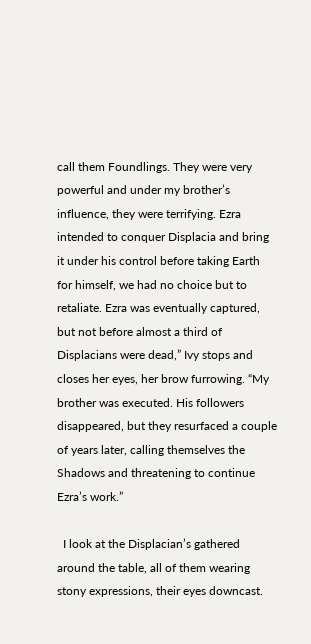call them Foundlings. They were very powerful and under my brother’s influence, they were terrifying. Ezra intended to conquer Displacia and bring it under his control before taking Earth for himself, we had no choice but to retaliate. Ezra was eventually captured, but not before almost a third of Displacians were dead,” Ivy stops and closes her eyes, her brow furrowing. “My brother was executed. His followers disappeared, but they resurfaced a couple of years later, calling themselves the Shadows and threatening to continue Ezra’s work.”

  I look at the Displacian’s gathered around the table, all of them wearing stony expressions, their eyes downcast.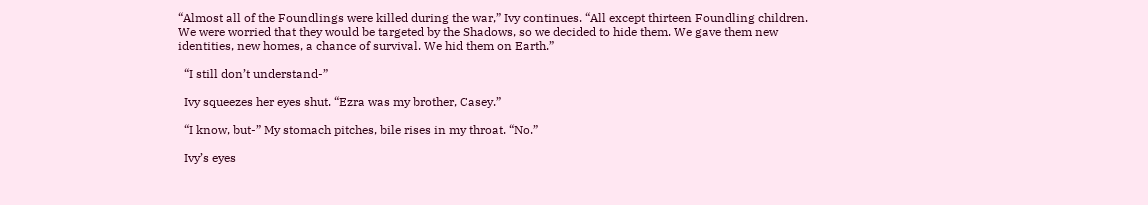“Almost all of the Foundlings were killed during the war,” Ivy continues. “All except thirteen Foundling children. We were worried that they would be targeted by the Shadows, so we decided to hide them. We gave them new identities, new homes, a chance of survival. We hid them on Earth.”

  “I still don’t understand-”

  Ivy squeezes her eyes shut. “Ezra was my brother, Casey.”

  “I know, but-” My stomach pitches, bile rises in my throat. “No.”

  Ivy’s eyes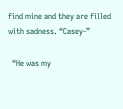find mine and they are filled with sadness. “Casey-”

  “He was my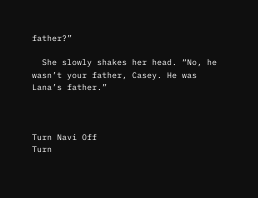father?”

  She slowly shakes her head. “No, he wasn’t your father, Casey. He was Lana’s father.”



Turn Navi Off
Turn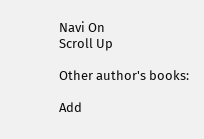Navi On
Scroll Up

Other author's books:

Add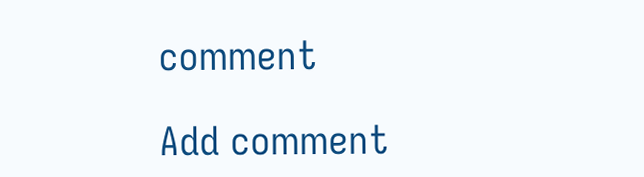comment

Add comment